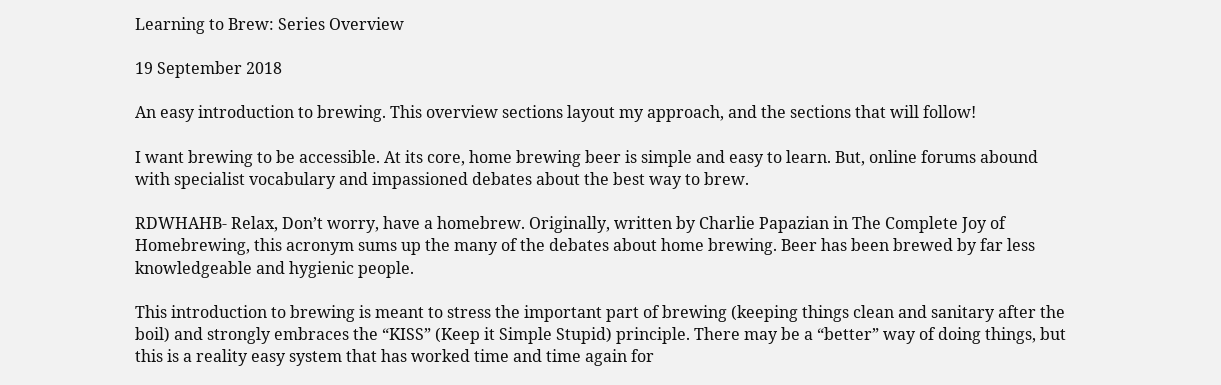Learning to Brew: Series Overview

19 September 2018

An easy introduction to brewing. This overview sections layout my approach, and the sections that will follow!

I want brewing to be accessible. At its core, home brewing beer is simple and easy to learn. But, online forums abound with specialist vocabulary and impassioned debates about the best way to brew.

RDWHAHB- Relax, Don’t worry, have a homebrew. Originally, written by Charlie Papazian in The Complete Joy of Homebrewing, this acronym sums up the many of the debates about home brewing. Beer has been brewed by far less knowledgeable and hygienic people.

This introduction to brewing is meant to stress the important part of brewing (keeping things clean and sanitary after the boil) and strongly embraces the “KISS” (Keep it Simple Stupid) principle. There may be a “better” way of doing things, but this is a reality easy system that has worked time and time again for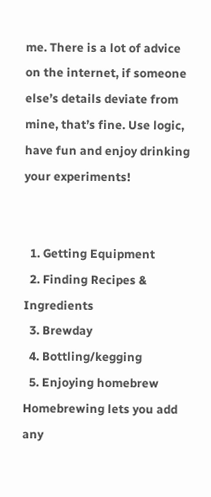me. There is a lot of advice on the internet, if someone else’s details deviate from mine, that’s fine. Use logic, have fun and enjoy drinking your experiments!


  1. Getting Equipment
  2. Finding Recipes & Ingredients
  3. Brewday
  4. Bottling/kegging
  5. Enjoying homebrew
Homebrewing lets you add any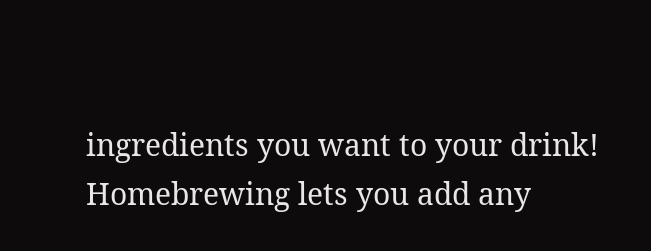ingredients you want to your drink!
Homebrewing lets you add any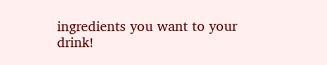ingredients you want to your drink!